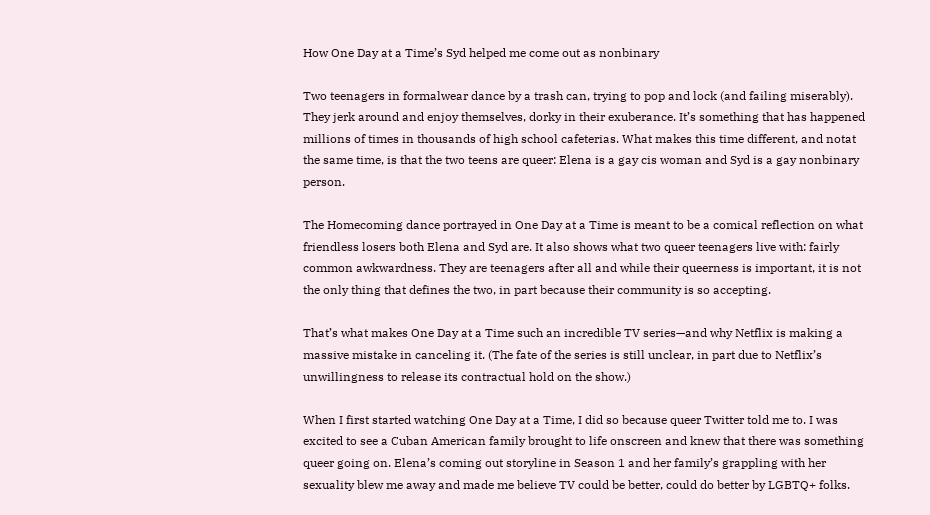How One Day at a Time’s Syd helped me come out as nonbinary

Two teenagers in formalwear dance by a trash can, trying to pop and lock (and failing miserably). They jerk around and enjoy themselves, dorky in their exuberance. It’s something that has happened millions of times in thousands of high school cafeterias. What makes this time different, and notat the same time, is that the two teens are queer: Elena is a gay cis woman and Syd is a gay nonbinary person.

The Homecoming dance portrayed in One Day at a Time is meant to be a comical reflection on what friendless losers both Elena and Syd are. It also shows what two queer teenagers live with: fairly common awkwardness. They are teenagers after all and while their queerness is important, it is not the only thing that defines the two, in part because their community is so accepting.

That’s what makes One Day at a Time such an incredible TV series—and why Netflix is making a massive mistake in canceling it. (The fate of the series is still unclear, in part due to Netflix’s unwillingness to release its contractual hold on the show.)

When I first started watching One Day at a Time, I did so because queer Twitter told me to. I was excited to see a Cuban American family brought to life onscreen and knew that there was something queer going on. Elena’s coming out storyline in Season 1 and her family’s grappling with her sexuality blew me away and made me believe TV could be better, could do better by LGBTQ+ folks.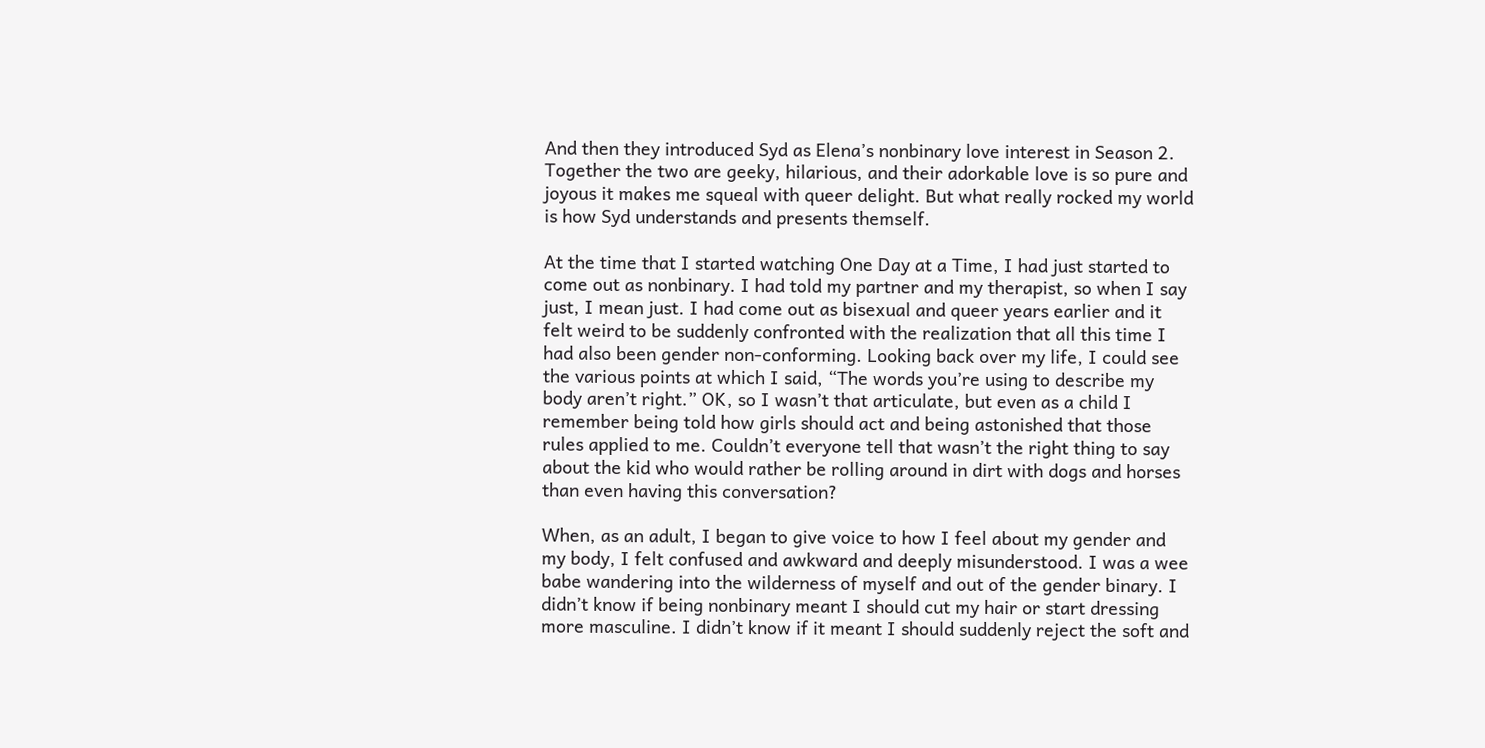And then they introduced Syd as Elena’s nonbinary love interest in Season 2. Together the two are geeky, hilarious, and their adorkable love is so pure and joyous it makes me squeal with queer delight. But what really rocked my world is how Syd understands and presents themself.

At the time that I started watching One Day at a Time, I had just started to come out as nonbinary. I had told my partner and my therapist, so when I say just, I mean just. I had come out as bisexual and queer years earlier and it felt weird to be suddenly confronted with the realization that all this time I had also been gender non-conforming. Looking back over my life, I could see the various points at which I said, “The words you’re using to describe my body aren’t right.” OK, so I wasn’t that articulate, but even as a child I remember being told how girls should act and being astonished that those rules applied to me. Couldn’t everyone tell that wasn’t the right thing to say about the kid who would rather be rolling around in dirt with dogs and horses than even having this conversation?

When, as an adult, I began to give voice to how I feel about my gender and my body, I felt confused and awkward and deeply misunderstood. I was a wee babe wandering into the wilderness of myself and out of the gender binary. I didn’t know if being nonbinary meant I should cut my hair or start dressing more masculine. I didn’t know if it meant I should suddenly reject the soft and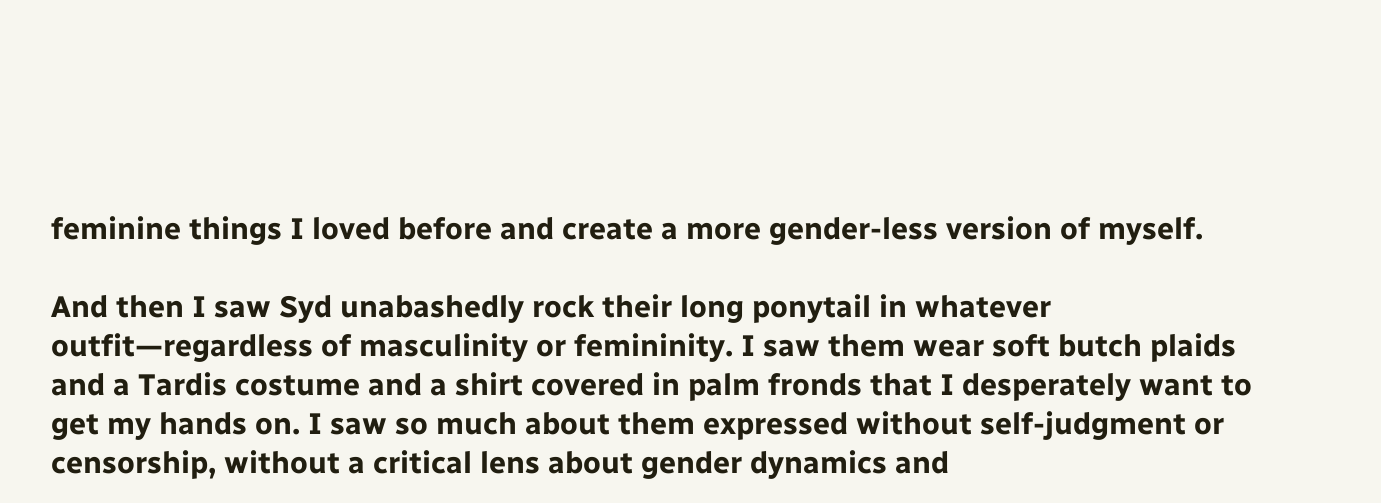feminine things I loved before and create a more gender-less version of myself.

And then I saw Syd unabashedly rock their long ponytail in whatever outfit—regardless of masculinity or femininity. I saw them wear soft butch plaids and a Tardis costume and a shirt covered in palm fronds that I desperately want to get my hands on. I saw so much about them expressed without self-judgment or censorship, without a critical lens about gender dynamics and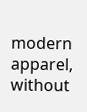modern apparel, without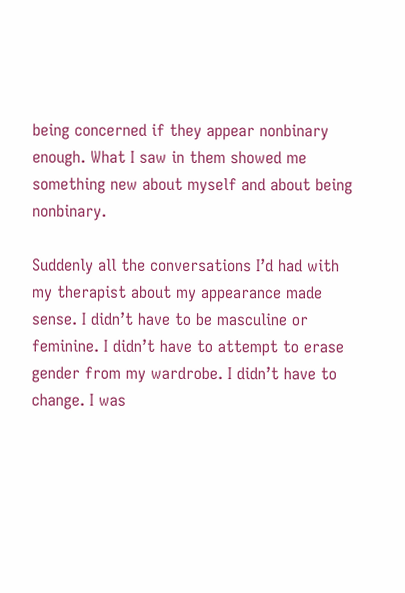being concerned if they appear nonbinary enough. What I saw in them showed me something new about myself and about being nonbinary.

Suddenly all the conversations I’d had with my therapist about my appearance made sense. I didn’t have to be masculine or feminine. I didn’t have to attempt to erase gender from my wardrobe. I didn’t have to change. I was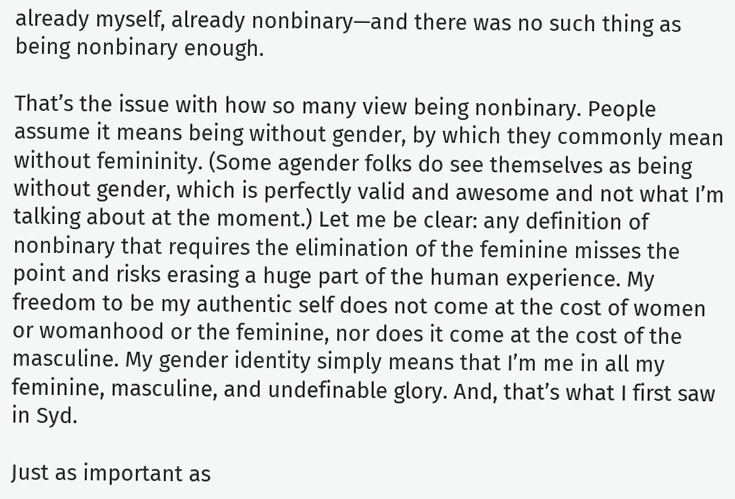already myself, already nonbinary—and there was no such thing as being nonbinary enough.

That’s the issue with how so many view being nonbinary. People assume it means being without gender, by which they commonly mean without femininity. (Some agender folks do see themselves as being without gender, which is perfectly valid and awesome and not what I’m talking about at the moment.) Let me be clear: any definition of nonbinary that requires the elimination of the feminine misses the point and risks erasing a huge part of the human experience. My freedom to be my authentic self does not come at the cost of women or womanhood or the feminine, nor does it come at the cost of the masculine. My gender identity simply means that I’m me in all my feminine, masculine, and undefinable glory. And, that’s what I first saw in Syd.

Just as important as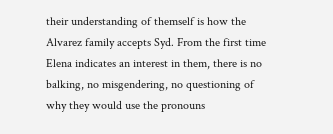their understanding of themself is how the Alvarez family accepts Syd. From the first time Elena indicates an interest in them, there is no balking, no misgendering, no questioning of why they would use the pronouns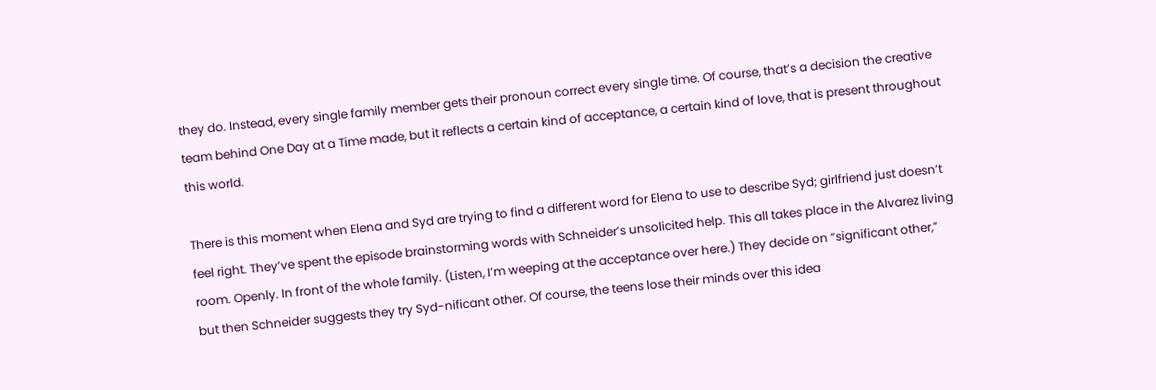they do. Instead, every single family member gets their pronoun correct every single time. Of course, that’s a decision the creative team behind One Day at a Time made, but it reflects a certain kind of acceptance, a certain kind of love, that is present throughout this world.

There is this moment when Elena and Syd are trying to find a different word for Elena to use to describe Syd; girlfriend just doesn’t feel right. They’ve spent the episode brainstorming words with Schneider’s unsolicited help. This all takes place in the Alvarez living room. Openly. In front of the whole family. (Listen, I’m weeping at the acceptance over here.) They decide on “significant other,” but then Schneider suggests they try Syd-nificant other. Of course, the teens lose their minds over this idea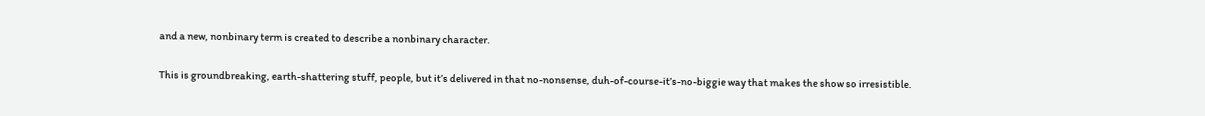and a new, nonbinary term is created to describe a nonbinary character.

This is groundbreaking, earth-shattering stuff, people, but it’s delivered in that no-nonsense, duh-of-course-it’s-no-biggie way that makes the show so irresistible.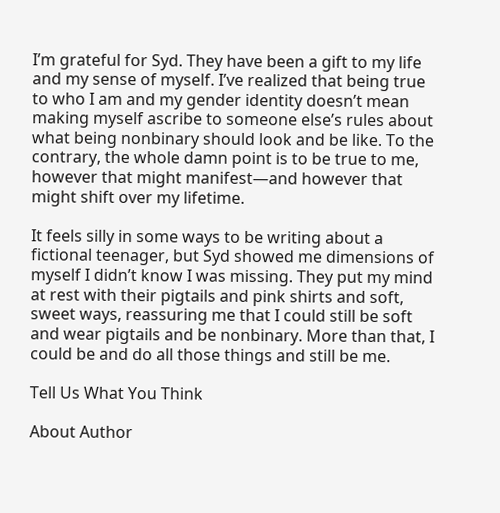I’m grateful for Syd. They have been a gift to my life and my sense of myself. I’ve realized that being true to who I am and my gender identity doesn’t mean making myself ascribe to someone else’s rules about what being nonbinary should look and be like. To the contrary, the whole damn point is to be true to me, however that might manifest—and however that might shift over my lifetime.

It feels silly in some ways to be writing about a fictional teenager, but Syd showed me dimensions of myself I didn’t know I was missing. They put my mind at rest with their pigtails and pink shirts and soft, sweet ways, reassuring me that I could still be soft and wear pigtails and be nonbinary. More than that, I could be and do all those things and still be me.

Tell Us What You Think

About Author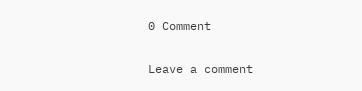0 Comment

Leave a comment